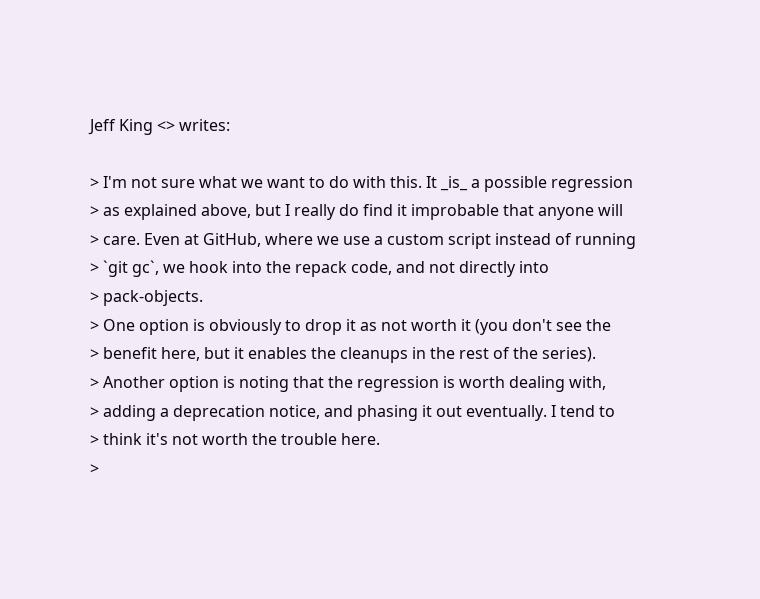Jeff King <> writes:

> I'm not sure what we want to do with this. It _is_ a possible regression
> as explained above, but I really do find it improbable that anyone will
> care. Even at GitHub, where we use a custom script instead of running
> `git gc`, we hook into the repack code, and not directly into
> pack-objects.
> One option is obviously to drop it as not worth it (you don't see the
> benefit here, but it enables the cleanups in the rest of the series).
> Another option is noting that the regression is worth dealing with,
> adding a deprecation notice, and phasing it out eventually. I tend to
> think it's not worth the trouble here.
>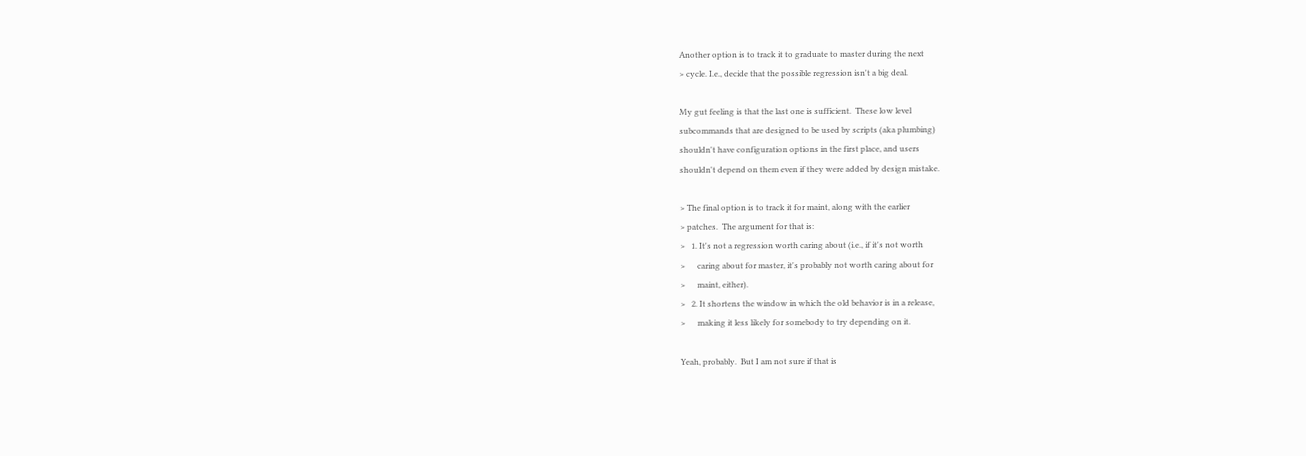Another option is to track it to graduate to master during the next
> cycle. I.e., decide that the possible regression isn't a big deal.

My gut feeling is that the last one is sufficient.  These low level
subcommands that are designed to be used by scripts (aka plumbing)
shouldn't have configuration options in the first place, and users
shouldn't depend on them even if they were added by design mistake.

> The final option is to track it for maint, along with the earlier
> patches.  The argument for that is:
>   1. It's not a regression worth caring about (i.e., if it's not worth
>      caring about for master, it's probably not worth caring about for
>      maint, either).
>   2. It shortens the window in which the old behavior is in a release,
>      making it less likely for somebody to try depending on it.

Yeah, probably.  But I am not sure if that is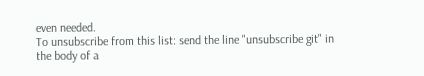even needed.
To unsubscribe from this list: send the line "unsubscribe git" in
the body of a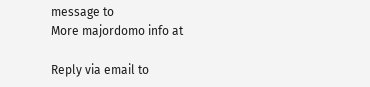message to
More majordomo info at

Reply via email to